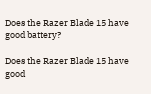Does the Razer Blade 15 have good battery?

Does the Razer Blade 15 have good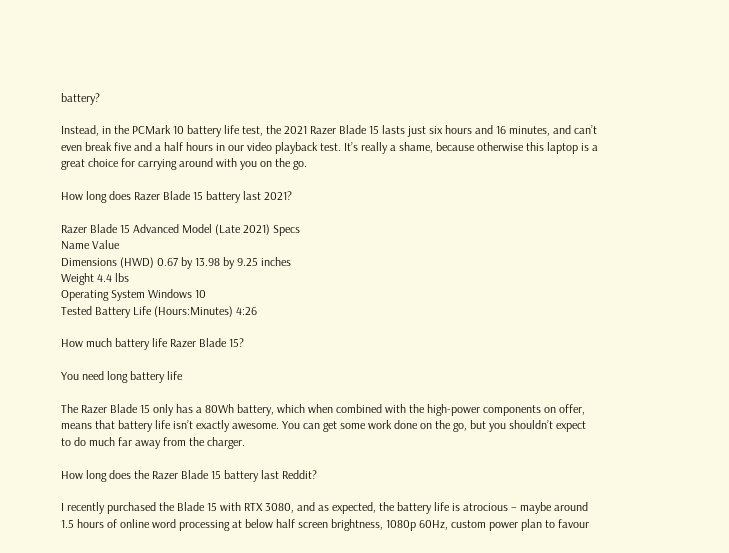battery?

Instead, in the PCMark 10 battery life test, the 2021 Razer Blade 15 lasts just six hours and 16 minutes, and can’t even break five and a half hours in our video playback test. It’s really a shame, because otherwise this laptop is a great choice for carrying around with you on the go.

How long does Razer Blade 15 battery last 2021?

Razer Blade 15 Advanced Model (Late 2021) Specs
Name Value
Dimensions (HWD) 0.67 by 13.98 by 9.25 inches
Weight 4.4 lbs
Operating System Windows 10
Tested Battery Life (Hours:Minutes) 4:26

How much battery life Razer Blade 15?

You need long battery life

The Razer Blade 15 only has a 80Wh battery, which when combined with the high-power components on offer, means that battery life isn’t exactly awesome. You can get some work done on the go, but you shouldn’t expect to do much far away from the charger.

How long does the Razer Blade 15 battery last Reddit?

I recently purchased the Blade 15 with RTX 3080, and as expected, the battery life is atrocious – maybe around 1.5 hours of online word processing at below half screen brightness, 1080p 60Hz, custom power plan to favour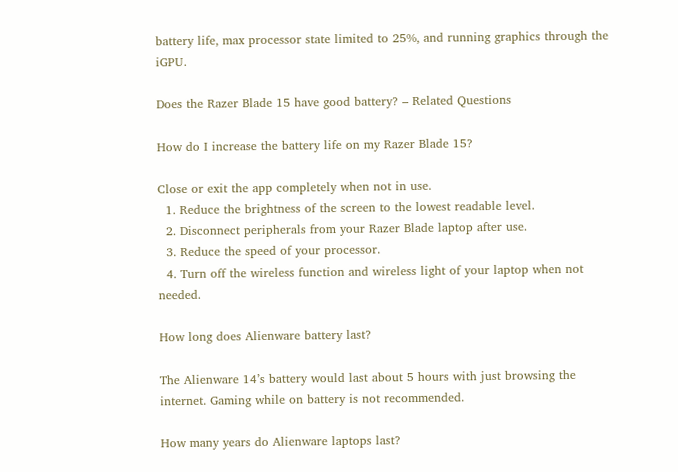battery life, max processor state limited to 25%, and running graphics through the iGPU.

Does the Razer Blade 15 have good battery? – Related Questions

How do I increase the battery life on my Razer Blade 15?

Close or exit the app completely when not in use.
  1. Reduce the brightness of the screen to the lowest readable level.
  2. Disconnect peripherals from your Razer Blade laptop after use.
  3. Reduce the speed of your processor.
  4. Turn off the wireless function and wireless light of your laptop when not needed.

How long does Alienware battery last?

The Alienware 14’s battery would last about 5 hours with just browsing the internet. Gaming while on battery is not recommended.

How many years do Alienware laptops last?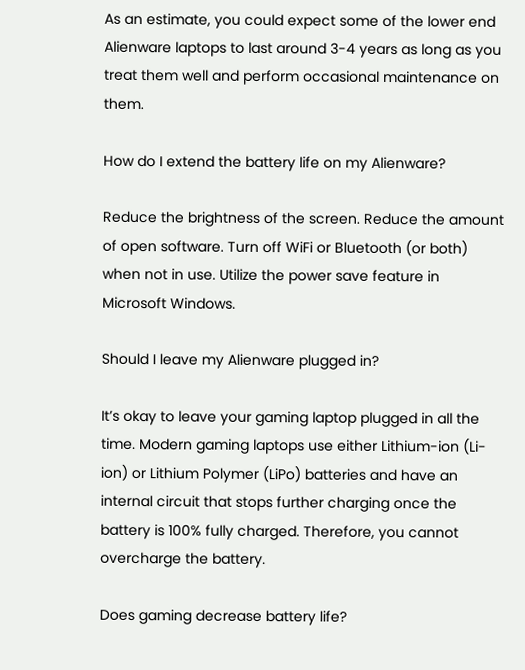As an estimate, you could expect some of the lower end Alienware laptops to last around 3-4 years as long as you treat them well and perform occasional maintenance on them.

How do I extend the battery life on my Alienware?

Reduce the brightness of the screen. Reduce the amount of open software. Turn off WiFi or Bluetooth (or both) when not in use. Utilize the power save feature in Microsoft Windows.

Should I leave my Alienware plugged in?

It’s okay to leave your gaming laptop plugged in all the time. Modern gaming laptops use either Lithium-ion (Li-ion) or Lithium Polymer (LiPo) batteries and have an internal circuit that stops further charging once the battery is 100% fully charged. Therefore, you cannot overcharge the battery.

Does gaming decrease battery life?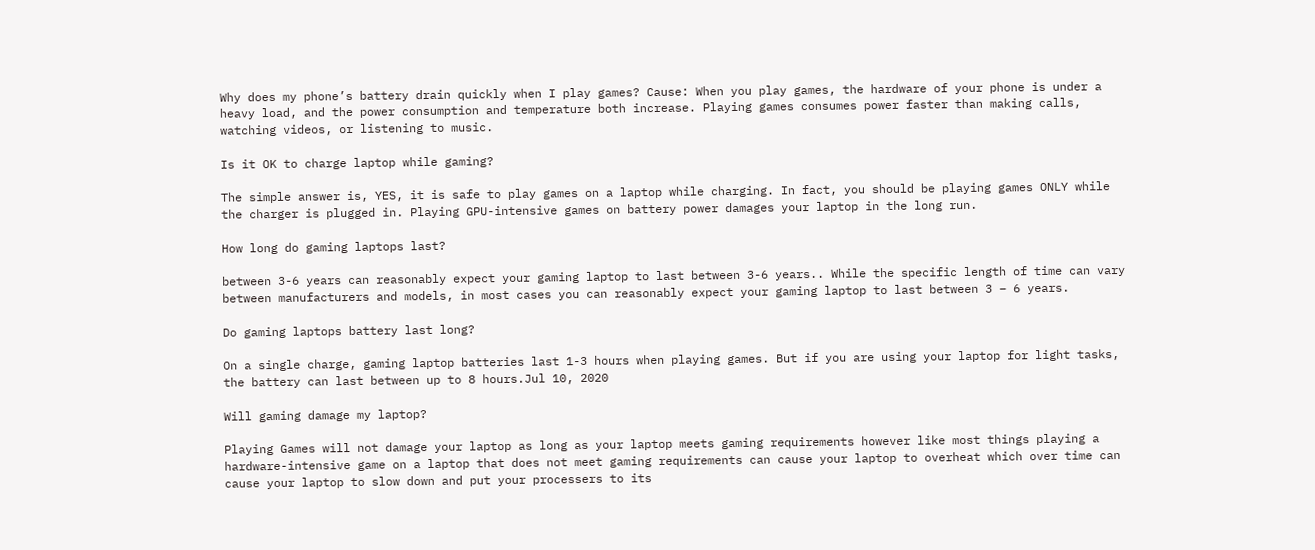Why does my phone’s battery drain quickly when I play games? Cause: When you play games, the hardware of your phone is under a heavy load, and the power consumption and temperature both increase. Playing games consumes power faster than making calls, watching videos, or listening to music.

Is it OK to charge laptop while gaming?

The simple answer is, YES, it is safe to play games on a laptop while charging. In fact, you should be playing games ONLY while the charger is plugged in. Playing GPU-intensive games on battery power damages your laptop in the long run.

How long do gaming laptops last?

between 3-6 years can reasonably expect your gaming laptop to last between 3-6 years.. While the specific length of time can vary between manufacturers and models, in most cases you can reasonably expect your gaming laptop to last between 3 – 6 years.

Do gaming laptops battery last long?

On a single charge, gaming laptop batteries last 1-3 hours when playing games. But if you are using your laptop for light tasks, the battery can last between up to 8 hours.Jul 10, 2020

Will gaming damage my laptop?

Playing Games will not damage your laptop as long as your laptop meets gaming requirements however like most things playing a hardware-intensive game on a laptop that does not meet gaming requirements can cause your laptop to overheat which over time can cause your laptop to slow down and put your processers to its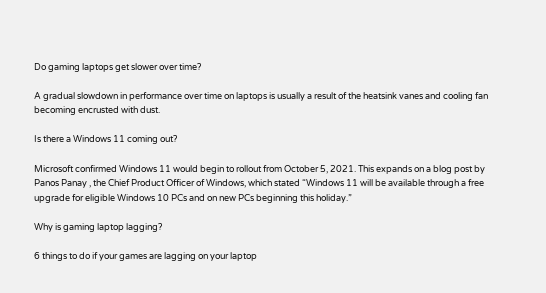Do gaming laptops get slower over time?

A gradual slowdown in performance over time on laptops is usually a result of the heatsink vanes and cooling fan becoming encrusted with dust.

Is there a Windows 11 coming out?

Microsoft confirmed Windows 11 would begin to rollout from October 5, 2021. This expands on a blog post by Panos Panay , the Chief Product Officer of Windows, which stated “Windows 11 will be available through a free upgrade for eligible Windows 10 PCs and on new PCs beginning this holiday.”

Why is gaming laptop lagging?

6 things to do if your games are lagging on your laptop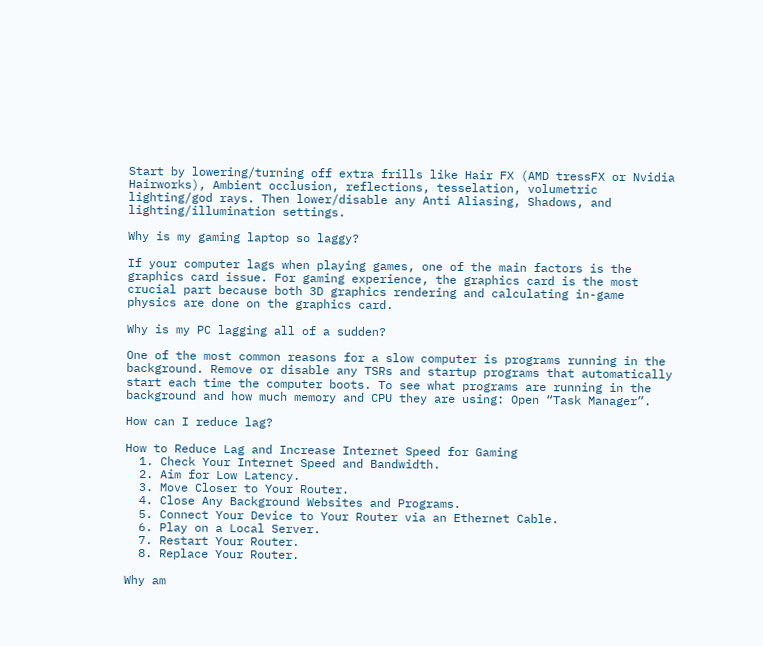Start by lowering/turning off extra frills like Hair FX (AMD tressFX or Nvidia Hairworks), Ambient occlusion, reflections, tesselation, volumetric lighting/god rays. Then lower/disable any Anti Aliasing, Shadows, and lighting/illumination settings.

Why is my gaming laptop so laggy?

If your computer lags when playing games, one of the main factors is the graphics card issue. For gaming experience, the graphics card is the most crucial part because both 3D graphics rendering and calculating in-game physics are done on the graphics card.

Why is my PC lagging all of a sudden?

One of the most common reasons for a slow computer is programs running in the background. Remove or disable any TSRs and startup programs that automatically start each time the computer boots. To see what programs are running in the background and how much memory and CPU they are using: Open “Task Manager”.

How can I reduce lag?

How to Reduce Lag and Increase Internet Speed for Gaming
  1. Check Your Internet Speed and Bandwidth.
  2. Aim for Low Latency.
  3. Move Closer to Your Router.
  4. Close Any Background Websites and Programs.
  5. Connect Your Device to Your Router via an Ethernet Cable.
  6. Play on a Local Server.
  7. Restart Your Router.
  8. Replace Your Router.

Why am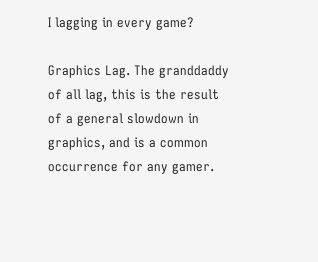I lagging in every game?

Graphics Lag. The granddaddy of all lag, this is the result of a general slowdown in graphics, and is a common occurrence for any gamer.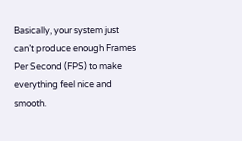Basically, your system just can’t produce enough Frames Per Second (FPS) to make everything feel nice and smooth.